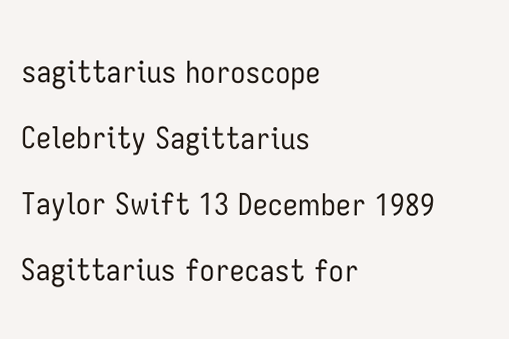sagittarius horoscope

Celebrity Sagittarius

Taylor Swift 13 December 1989

Sagittarius forecast for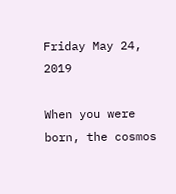Friday May 24, 2019

When you were born, the cosmos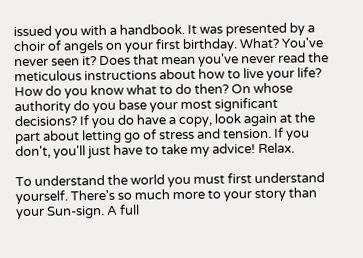issued you with a handbook. It was presented by a choir of angels on your first birthday. What? You've never seen it? Does that mean you've never read the meticulous instructions about how to live your life? How do you know what to do then? On whose authority do you base your most significant decisions? If you do have a copy, look again at the part about letting go of stress and tension. If you don't, you'll just have to take my advice! Relax.

To understand the world you must first understand yourself. There's so much more to your story than your Sun-sign. A full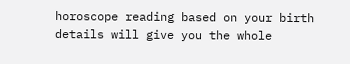horoscope reading based on your birth details will give you the whole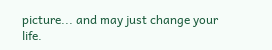picture... and may just change your life.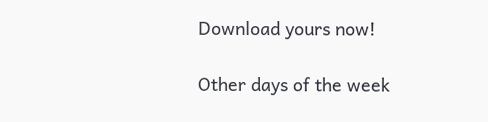Download yours now!

Other days of the week